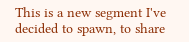This is a new segment I've decided to spawn, to share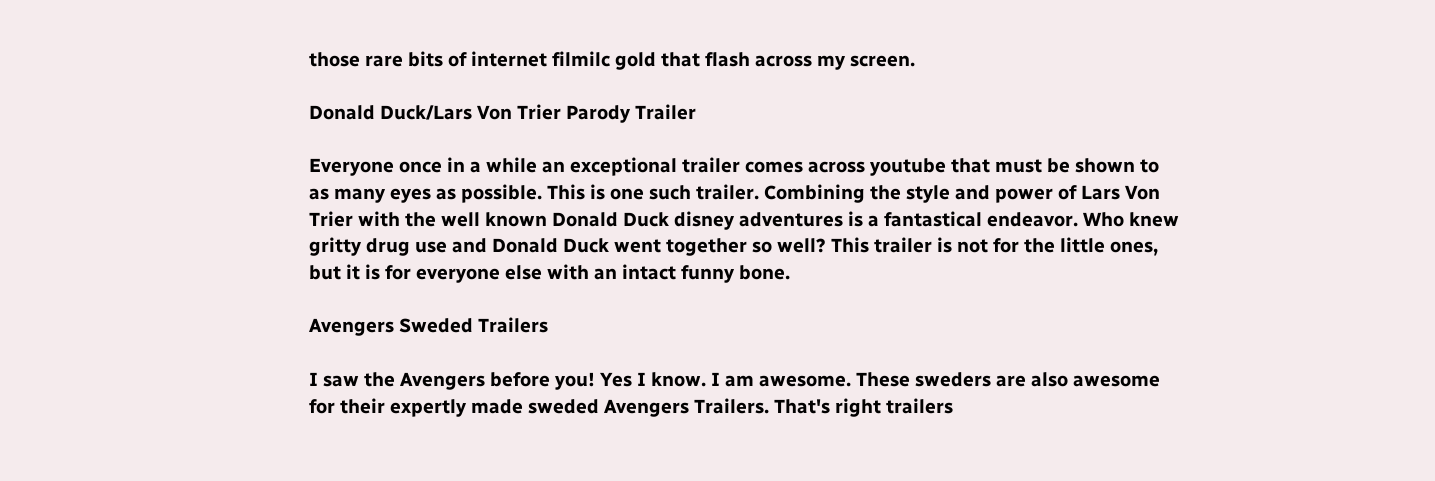those rare bits of internet filmilc gold that flash across my screen.

Donald Duck/Lars Von Trier Parody Trailer

Everyone once in a while an exceptional trailer comes across youtube that must be shown to as many eyes as possible. This is one such trailer. Combining the style and power of Lars Von Trier with the well known Donald Duck disney adventures is a fantastical endeavor. Who knew gritty drug use and Donald Duck went together so well? This trailer is not for the little ones, but it is for everyone else with an intact funny bone.

Avengers Sweded Trailers

I saw the Avengers before you! Yes I know. I am awesome. These sweders are also awesome for their expertly made sweded Avengers Trailers. That's right trailers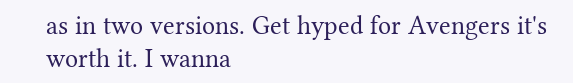as in two versions. Get hyped for Avengers it's worth it. I wanna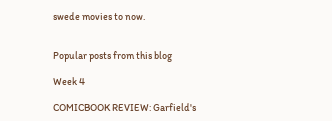swede movies to now.


Popular posts from this blog

Week 4

COMICBOOK REVIEW: Garfield's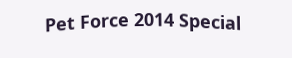Pet Force 2014 Special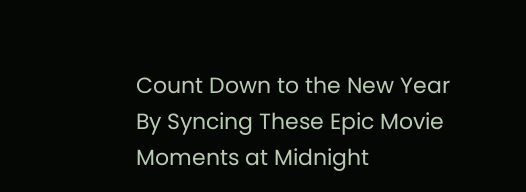Count Down to the New Year By Syncing These Epic Movie Moments at Midnight